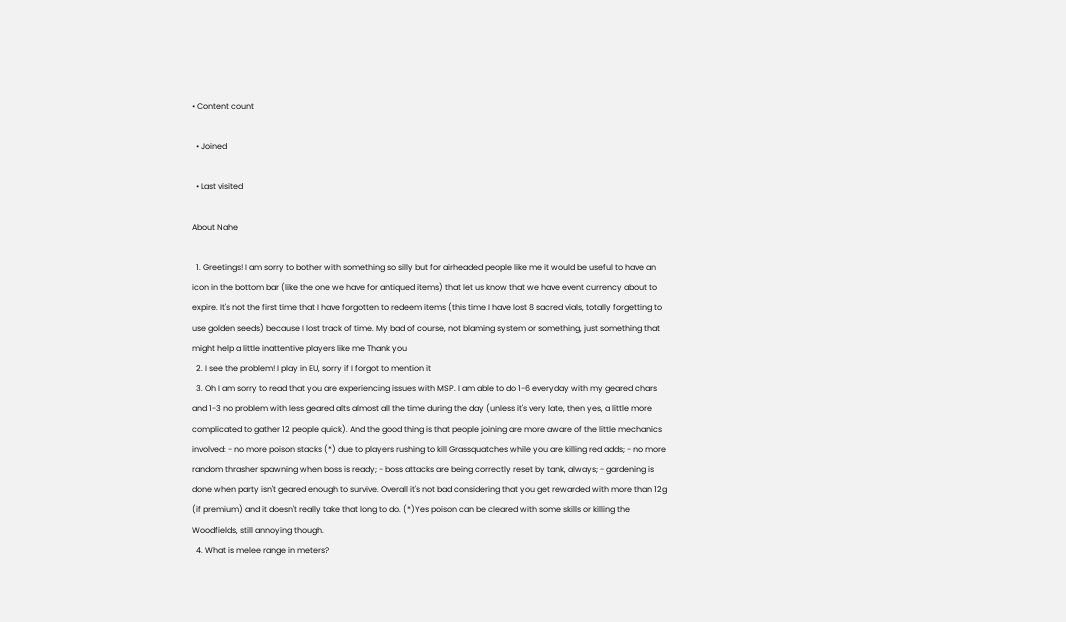• Content count

  • Joined

  • Last visited

About Nahe

  1. Greetings! I am sorry to bother with something so silly but for airheaded people like me it would be useful to have an icon in the bottom bar (like the one we have for antiqued items) that let us know that we have event currency about to expire. It's not the first time that I have forgotten to redeem items (this time I have lost 8 sacred vials, totally forgetting to use golden seeds) because I lost track of time. My bad of course, not blaming system or something, just something that might help a little inattentive players like me Thank you
  2. I see the problem! I play in EU, sorry if I forgot to mention it
  3. Oh I am sorry to read that you are experiencing issues with MSP. I am able to do 1-6 everyday with my geared chars and 1-3 no problem with less geared alts almost all the time during the day (unless it's very late, then yes, a little more complicated to gather 12 people quick). And the good thing is that people joining are more aware of the little mechanics involved: - no more poison stacks (*) due to players rushing to kill Grassquatches while you are killing red adds; - no more random thrasher spawning when boss is ready; - boss attacks are being correctly reset by tank, always; - gardening is done when party isn't geared enough to survive. Overall it's not bad considering that you get rewarded with more than 12g (if premium) and it doesn't really take that long to do. (*)Yes poison can be cleared with some skills or killing the Woodfields, still annoying though.
  4. What is melee range in meters?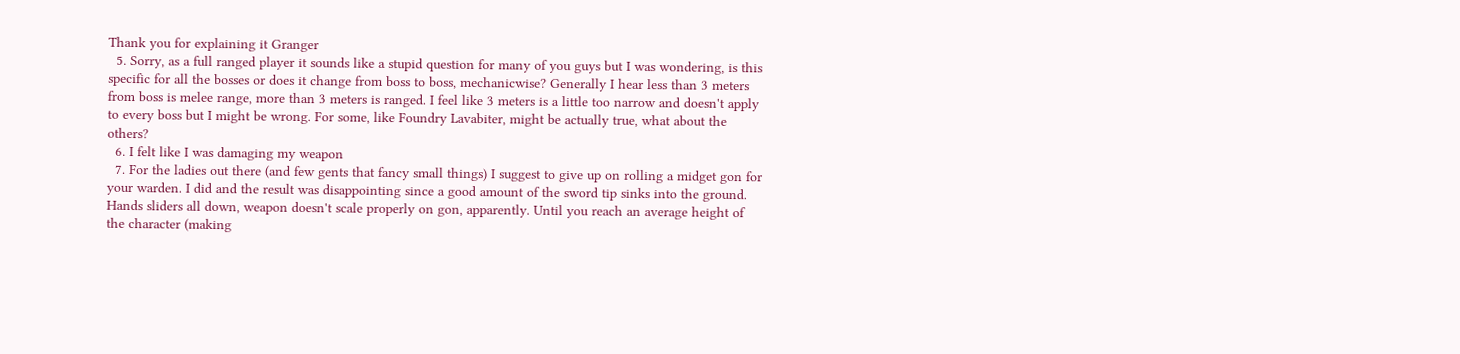Thank you for explaining it Granger
  5. Sorry, as a full ranged player it sounds like a stupid question for many of you guys but I was wondering, is this specific for all the bosses or does it change from boss to boss, mechanicwise? Generally I hear less than 3 meters from boss is melee range, more than 3 meters is ranged. I feel like 3 meters is a little too narrow and doesn't apply to every boss but I might be wrong. For some, like Foundry Lavabiter, might be actually true, what about the others?
  6. I felt like I was damaging my weapon
  7. For the ladies out there (and few gents that fancy small things) I suggest to give up on rolling a midget gon for your warden. I did and the result was disappointing since a good amount of the sword tip sinks into the ground. Hands sliders all down, weapon doesn't scale properly on gon, apparently. Until you reach an average height of the character (making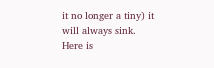it no longer a tiny) it will always sink. Here is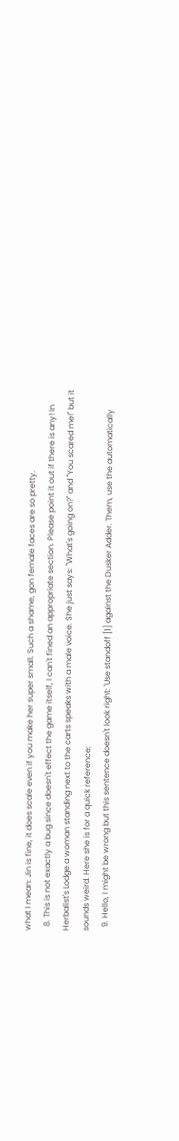what I mean: Jin is fine, it does scale even if you make her super small. Such a shame, gon female faces are so pretty.
  8. This is not exactly a bug since doesn't effect the game itself, I can't fined an appropriate section. Please point it out if there is any! In Herbalist's Lodge a woman standing next to the carts speaks with a male voice. She just says: "What's going on?" and "You scared me!" but it sounds weird. Here she is for a quick reference:
  9. Hello, I might be wrong but this sentence doesn't look right: 'Use standoff [1] against the Dusker Adder. Them, use the automatically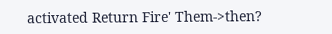activated Return Fire' Them->then?